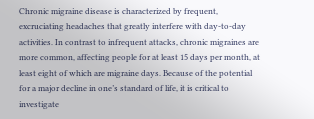Chronic migraine disease is characterized by frequent, excruciating headaches that greatly interfere with day-to-day activities. In contrast to infrequent attacks, chronic migraines are more common, affecting people for at least 15 days per month, at least eight of which are migraine days. Because of the potential for a major decline in one’s standard of life, it is critical to investigate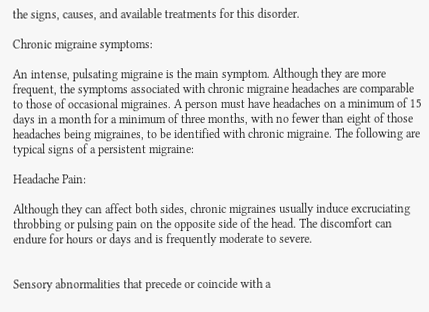the signs, causes, and available treatments for this disorder.

Chronic migraine symptoms:

An intense, pulsating migraine is the main symptom. Although they are more frequent, the symptoms associated with chronic migraine headaches are comparable to those of occasional migraines. A person must have headaches on a minimum of 15 days in a month for a minimum of three months, with no fewer than eight of those headaches being migraines, to be identified with chronic migraine. The following are typical signs of a persistent migraine:

Headache Pain:

Although they can affect both sides, chronic migraines usually induce excruciating throbbing or pulsing pain on the opposite side of the head. The discomfort can endure for hours or days and is frequently moderate to severe.


Sensory abnormalities that precede or coincide with a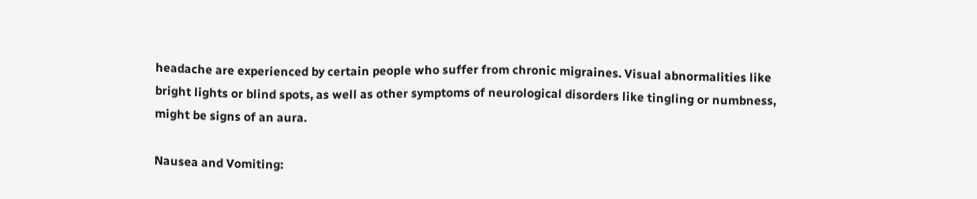headache are experienced by certain people who suffer from chronic migraines. Visual abnormalities like bright lights or blind spots, as well as other symptoms of neurological disorders like tingling or numbness, might be signs of an aura.

Nausea and Vomiting: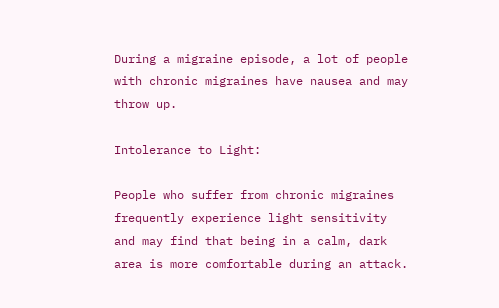During a migraine episode, a lot of people with chronic migraines have nausea and may throw up.

Intolerance to Light:

People who suffer from chronic migraines frequently experience light sensitivity and may find that being in a calm, dark area is more comfortable during an attack.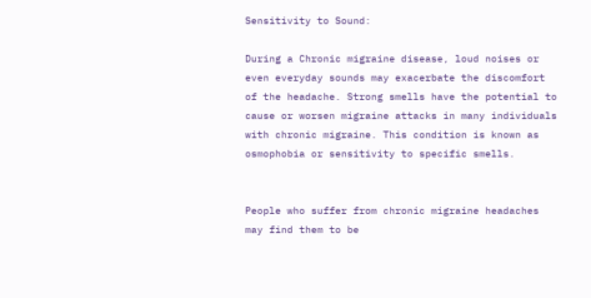Sensitivity to Sound:

During a Chronic migraine disease, loud noises or even everyday sounds may exacerbate the discomfort of the headache. Strong smells have the potential to cause or worsen migraine attacks in many individuals with chronic migraine. This condition is known as osmophobia or sensitivity to specific smells.


People who suffer from chronic migraine headaches may find them to be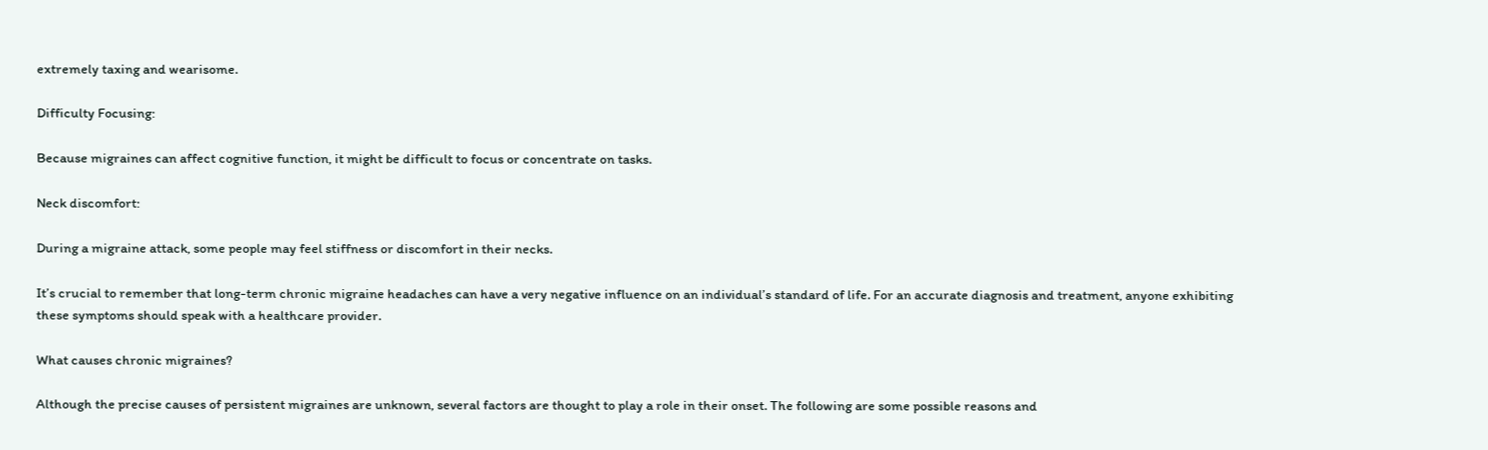extremely taxing and wearisome.

Difficulty Focusing:

Because migraines can affect cognitive function, it might be difficult to focus or concentrate on tasks.

Neck discomfort:

During a migraine attack, some people may feel stiffness or discomfort in their necks.

It’s crucial to remember that long-term chronic migraine headaches can have a very negative influence on an individual’s standard of life. For an accurate diagnosis and treatment, anyone exhibiting these symptoms should speak with a healthcare provider.

What causes chronic migraines?

Although the precise causes of persistent migraines are unknown, several factors are thought to play a role in their onset. The following are some possible reasons and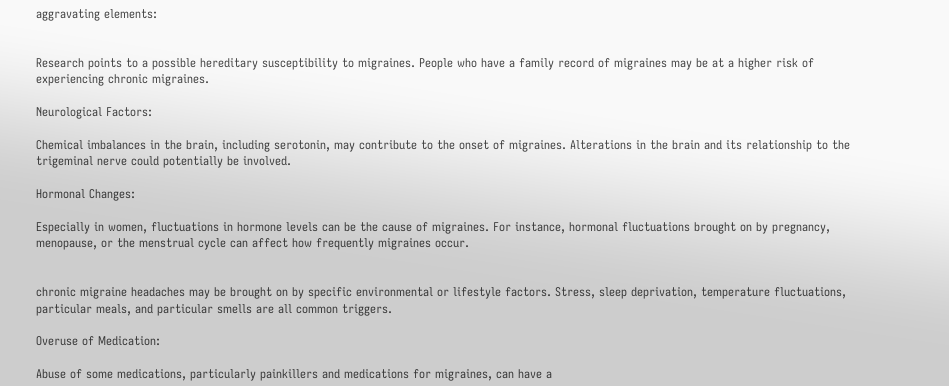aggravating elements:


Research points to a possible hereditary susceptibility to migraines. People who have a family record of migraines may be at a higher risk of experiencing chronic migraines.

Neurological Factors:

Chemical imbalances in the brain, including serotonin, may contribute to the onset of migraines. Alterations in the brain and its relationship to the trigeminal nerve could potentially be involved.

Hormonal Changes:

Especially in women, fluctuations in hormone levels can be the cause of migraines. For instance, hormonal fluctuations brought on by pregnancy, menopause, or the menstrual cycle can affect how frequently migraines occur.


chronic migraine headaches may be brought on by specific environmental or lifestyle factors. Stress, sleep deprivation, temperature fluctuations, particular meals, and particular smells are all common triggers.

Overuse of Medication:

Abuse of some medications, particularly painkillers and medications for migraines, can have a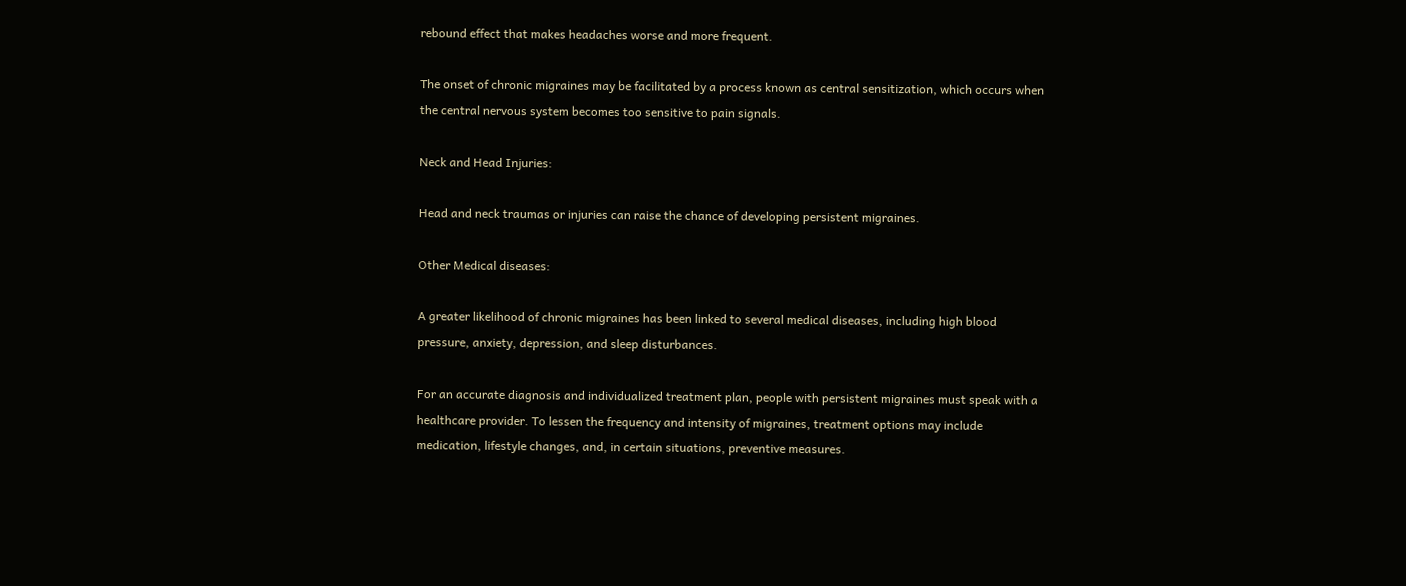rebound effect that makes headaches worse and more frequent.

The onset of chronic migraines may be facilitated by a process known as central sensitization, which occurs when the central nervous system becomes too sensitive to pain signals.

Neck and Head Injuries:

Head and neck traumas or injuries can raise the chance of developing persistent migraines.

Other Medical diseases:

A greater likelihood of chronic migraines has been linked to several medical diseases, including high blood pressure, anxiety, depression, and sleep disturbances.

For an accurate diagnosis and individualized treatment plan, people with persistent migraines must speak with a healthcare provider. To lessen the frequency and intensity of migraines, treatment options may include medication, lifestyle changes, and, in certain situations, preventive measures.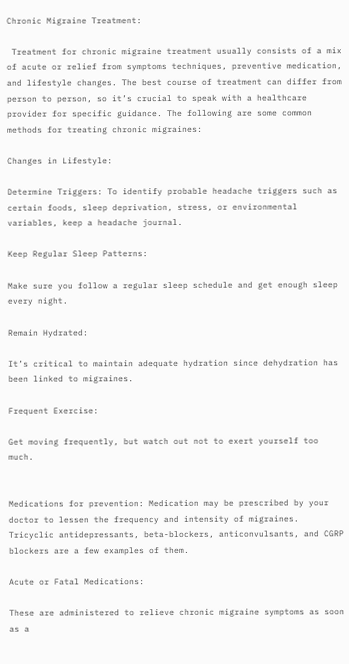Chronic Migraine Treatment:

 Treatment for chronic migraine treatment usually consists of a mix of acute or relief from symptoms techniques, preventive medication, and lifestyle changes. The best course of treatment can differ from person to person, so it’s crucial to speak with a healthcare provider for specific guidance. The following are some common methods for treating chronic migraines:

Changes in Lifestyle:

Determine Triggers: To identify probable headache triggers such as certain foods, sleep deprivation, stress, or environmental variables, keep a headache journal.

Keep Regular Sleep Patterns:

Make sure you follow a regular sleep schedule and get enough sleep every night.

Remain Hydrated:

It’s critical to maintain adequate hydration since dehydration has been linked to migraines.

Frequent Exercise:

Get moving frequently, but watch out not to exert yourself too much.


Medications for prevention: Medication may be prescribed by your doctor to lessen the frequency and intensity of migraines. Tricyclic antidepressants, beta-blockers, anticonvulsants, and CGRP blockers are a few examples of them.

Acute or Fatal Medications:

These are administered to relieve chronic migraine symptoms as soon as a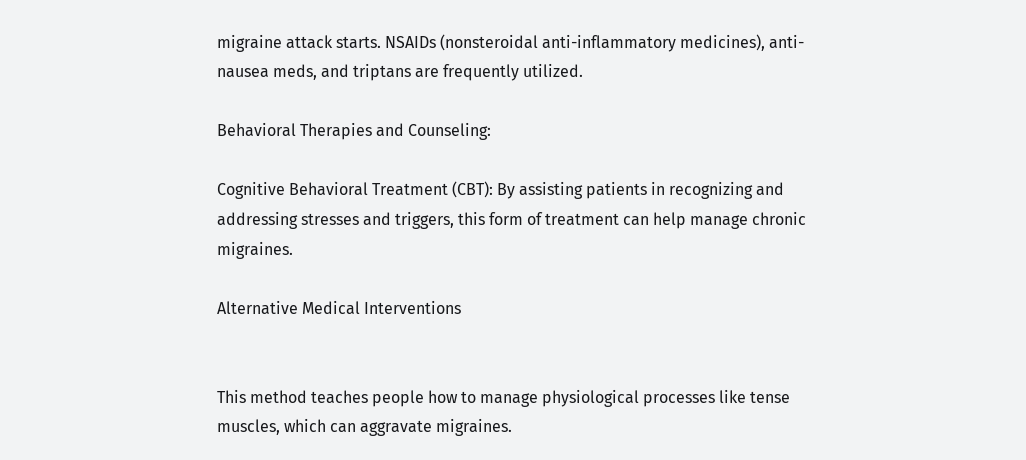migraine attack starts. NSAIDs (nonsteroidal anti-inflammatory medicines), anti-nausea meds, and triptans are frequently utilized.

Behavioral Therapies and Counseling:

Cognitive Behavioral Treatment (CBT): By assisting patients in recognizing and addressing stresses and triggers, this form of treatment can help manage chronic migraines.

Alternative Medical Interventions


This method teaches people how to manage physiological processes like tense muscles, which can aggravate migraines.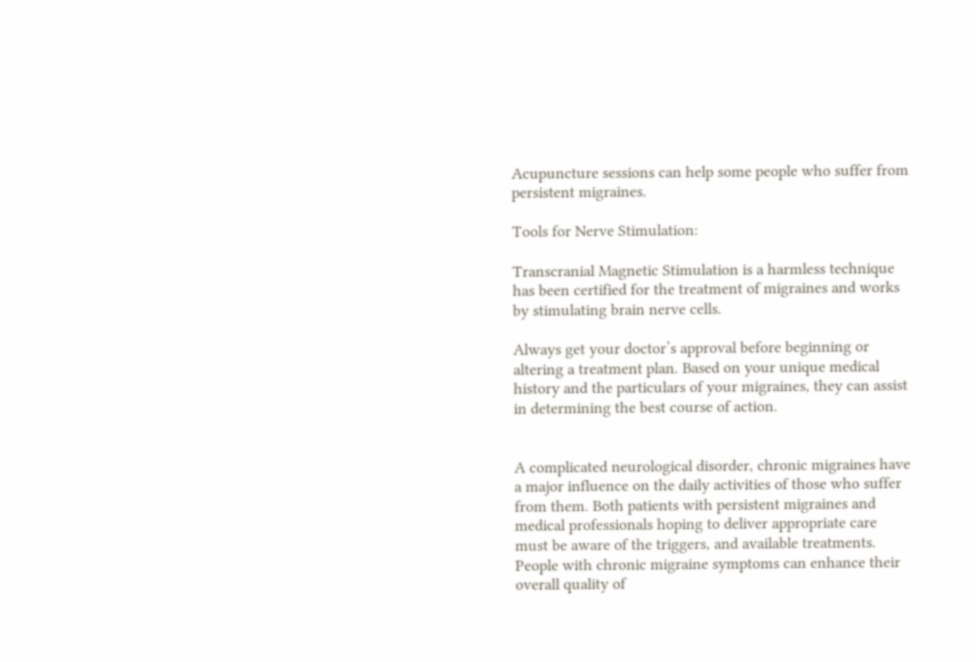Acupuncture sessions can help some people who suffer from persistent migraines.

Tools for Nerve Stimulation:

Transcranial Magnetic Stimulation is a harmless technique has been certified for the treatment of migraines and works by stimulating brain nerve cells.

Always get your doctor’s approval before beginning or altering a treatment plan. Based on your unique medical history and the particulars of your migraines, they can assist in determining the best course of action.


A complicated neurological disorder, chronic migraines have a major influence on the daily activities of those who suffer from them. Both patients with persistent migraines and medical professionals hoping to deliver appropriate care must be aware of the triggers, and available treatments. People with chronic migraine symptoms can enhance their overall quality of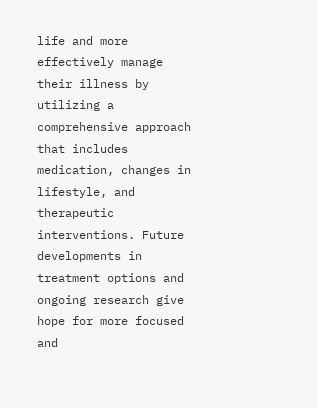life and more effectively manage their illness by utilizing a comprehensive approach that includes medication, changes in lifestyle, and therapeutic interventions. Future developments in treatment options and ongoing research give hope for more focused and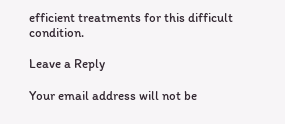efficient treatments for this difficult condition.

Leave a Reply

Your email address will not be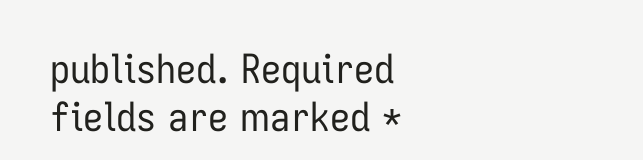published. Required fields are marked *